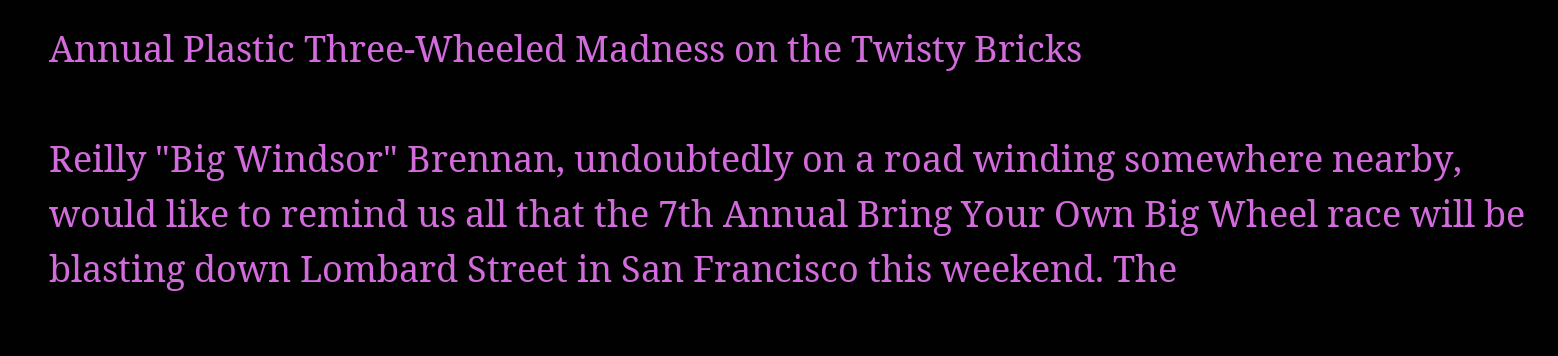Annual Plastic Three-Wheeled Madness on the Twisty Bricks

Reilly "Big Windsor" Brennan, undoubtedly on a road winding somewhere nearby, would like to remind us all that the 7th Annual Bring Your Own Big Wheel race will be blasting down Lombard Street in San Francisco this weekend. The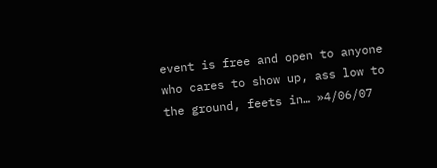event is free and open to anyone who cares to show up, ass low to the ground, feets in… »4/06/07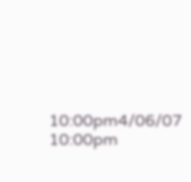10:00pm4/06/07 10:00pm